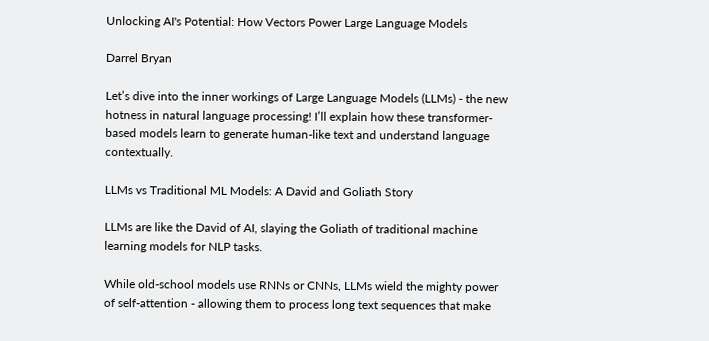Unlocking AI's Potential: How Vectors Power Large Language Models

Darrel Bryan

Let’s dive into the inner workings of Large Language Models (LLMs) - the new hotness in natural language processing! I’ll explain how these transformer-based models learn to generate human-like text and understand language contextually.

LLMs vs Traditional ML Models: A David and Goliath Story

LLMs are like the David of AI, slaying the Goliath of traditional machine learning models for NLP tasks.

While old-school models use RNNs or CNNs, LLMs wield the mighty power of self-attention - allowing them to process long text sequences that make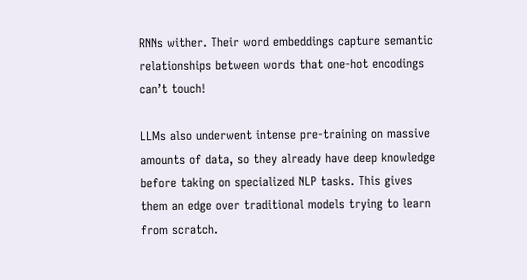RNNs wither. Their word embeddings capture semantic relationships between words that one-hot encodings can’t touch!

LLMs also underwent intense pre-training on massive amounts of data, so they already have deep knowledge before taking on specialized NLP tasks. This gives them an edge over traditional models trying to learn from scratch.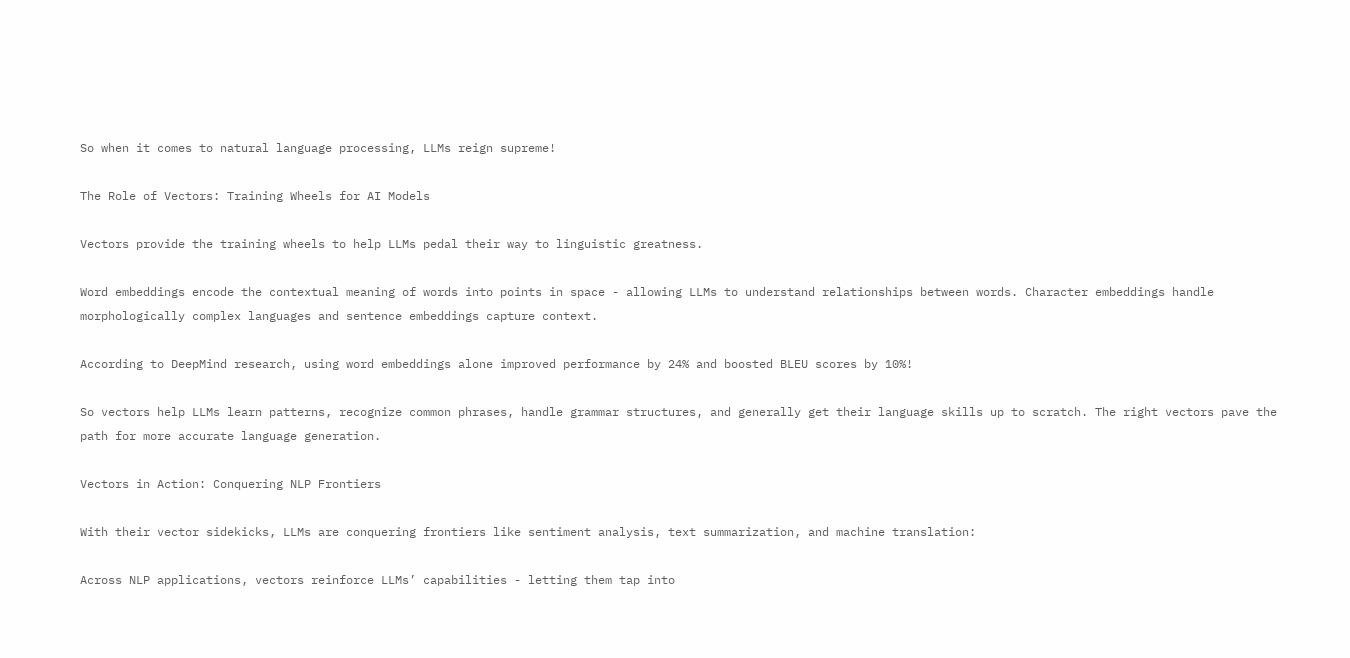So when it comes to natural language processing, LLMs reign supreme!

The Role of Vectors: Training Wheels for AI Models

Vectors provide the training wheels to help LLMs pedal their way to linguistic greatness.

Word embeddings encode the contextual meaning of words into points in space - allowing LLMs to understand relationships between words. Character embeddings handle morphologically complex languages and sentence embeddings capture context.

According to DeepMind research, using word embeddings alone improved performance by 24% and boosted BLEU scores by 10%!

So vectors help LLMs learn patterns, recognize common phrases, handle grammar structures, and generally get their language skills up to scratch. The right vectors pave the path for more accurate language generation.

Vectors in Action: Conquering NLP Frontiers

With their vector sidekicks, LLMs are conquering frontiers like sentiment analysis, text summarization, and machine translation:

Across NLP applications, vectors reinforce LLMs’ capabilities - letting them tap into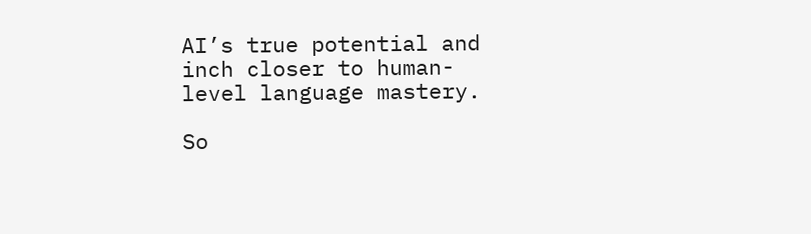AI’s true potential and inch closer to human-level language mastery.

So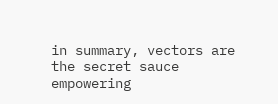in summary, vectors are the secret sauce empowering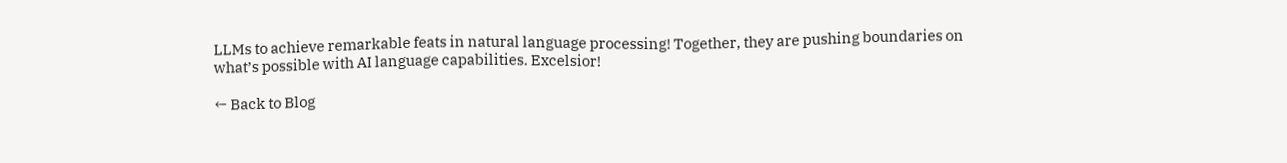LLMs to achieve remarkable feats in natural language processing! Together, they are pushing boundaries on what’s possible with AI language capabilities. Excelsior!

← Back to Blog